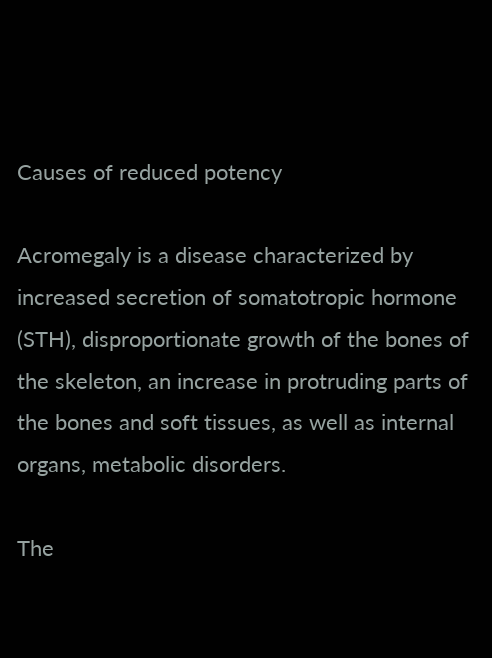Causes of reduced potency

Acromegaly is a disease characterized by increased secretion of somatotropic hormone (STH), disproportionate growth of the bones of the skeleton, an increase in protruding parts of the bones and soft tissues, as well as internal organs, metabolic disorders.

The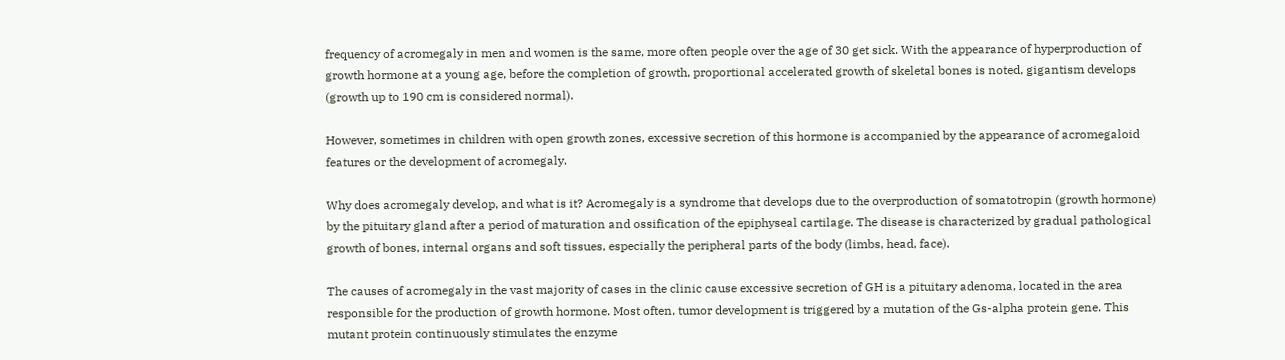frequency of acromegaly in men and women is the same, more often people over the age of 30 get sick. With the appearance of hyperproduction of growth hormone at a young age, before the completion of growth, proportional accelerated growth of skeletal bones is noted, gigantism develops (growth up to 190 cm is considered normal).

However, sometimes in children with open growth zones, excessive secretion of this hormone is accompanied by the appearance of acromegaloid features or the development of acromegaly.

Why does acromegaly develop, and what is it? Acromegaly is a syndrome that develops due to the overproduction of somatotropin (growth hormone) by the pituitary gland after a period of maturation and ossification of the epiphyseal cartilage. The disease is characterized by gradual pathological growth of bones, internal organs and soft tissues, especially the peripheral parts of the body (limbs, head, face).

The causes of acromegaly in the vast majority of cases in the clinic cause excessive secretion of GH is a pituitary adenoma, located in the area responsible for the production of growth hormone. Most often, tumor development is triggered by a mutation of the Gs-alpha protein gene. This mutant protein continuously stimulates the enzyme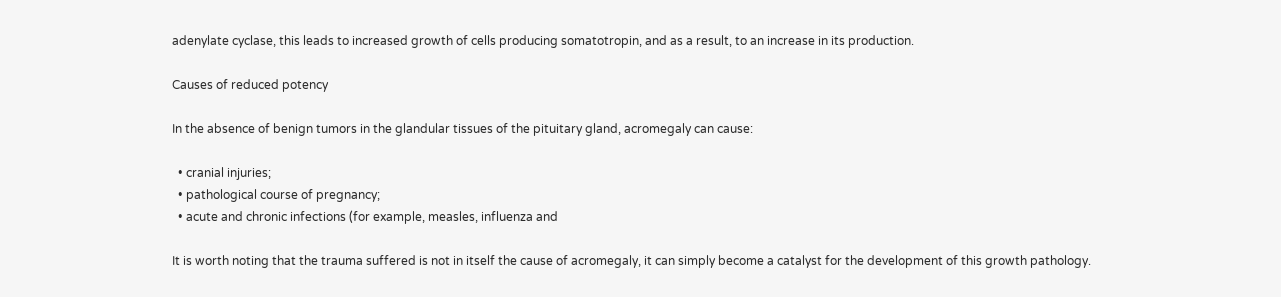adenylate cyclase, this leads to increased growth of cells producing somatotropin, and as a result, to an increase in its production.

Causes of reduced potency

In the absence of benign tumors in the glandular tissues of the pituitary gland, acromegaly can cause:

  • cranial injuries;
  • pathological course of pregnancy;
  • acute and chronic infections (for example, measles, influenza and

It is worth noting that the trauma suffered is not in itself the cause of acromegaly, it can simply become a catalyst for the development of this growth pathology.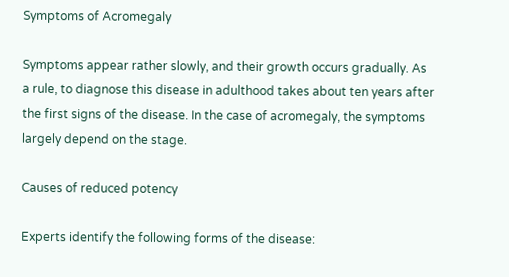Symptoms of Acromegaly

Symptoms appear rather slowly, and their growth occurs gradually. As a rule, to diagnose this disease in adulthood takes about ten years after the first signs of the disease. In the case of acromegaly, the symptoms largely depend on the stage.

Causes of reduced potency

Experts identify the following forms of the disease: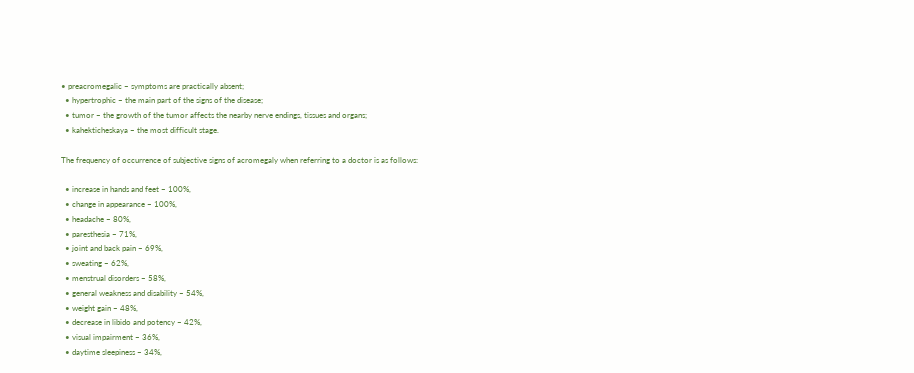• preacromegalic – symptoms are practically absent;
  • hypertrophic – the main part of the signs of the disease;
  • tumor – the growth of the tumor affects the nearby nerve endings, tissues and organs;
  • kahekticheskaya – the most difficult stage.

The frequency of occurrence of subjective signs of acromegaly when referring to a doctor is as follows:

  • increase in hands and feet – 100%,
  • change in appearance – 100%,
  • headache – 80%,
  • paresthesia – 71%,
  • joint and back pain – 69%,
  • sweating – 62%,
  • menstrual disorders – 58%,
  • general weakness and disability – 54%,
  • weight gain – 48%,
  • decrease in libido and potency – 42%,
  • visual impairment – 36%,
  • daytime sleepiness – 34%,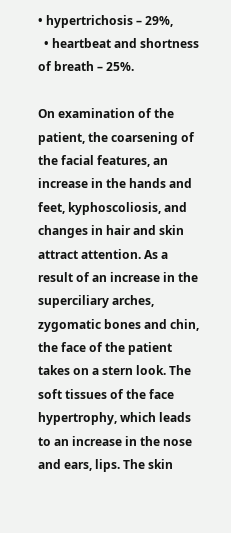• hypertrichosis – 29%,
  • heartbeat and shortness of breath – 25%.

On examination of the patient, the coarsening of the facial features, an increase in the hands and feet, kyphoscoliosis, and changes in hair and skin attract attention. As a result of an increase in the superciliary arches, zygomatic bones and chin, the face of the patient takes on a stern look. The soft tissues of the face hypertrophy, which leads to an increase in the nose and ears, lips. The skin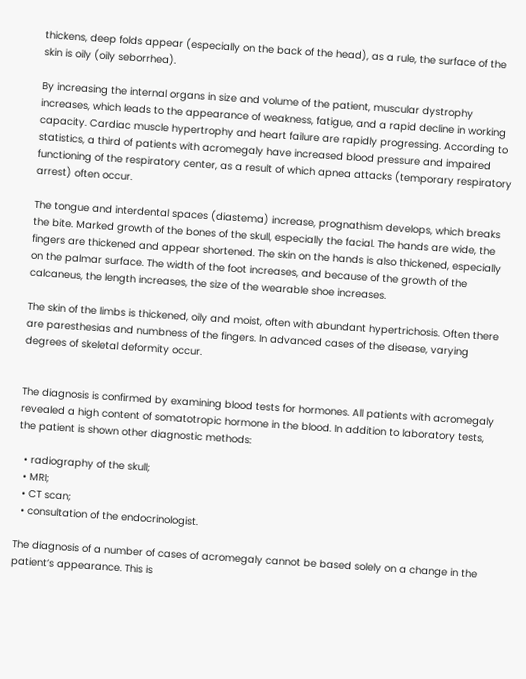thickens, deep folds appear (especially on the back of the head), as a rule, the surface of the skin is oily (oily seborrhea).

By increasing the internal organs in size and volume of the patient, muscular dystrophy increases, which leads to the appearance of weakness, fatigue, and a rapid decline in working capacity. Cardiac muscle hypertrophy and heart failure are rapidly progressing. According to statistics, a third of patients with acromegaly have increased blood pressure and impaired functioning of the respiratory center, as a result of which apnea attacks (temporary respiratory arrest) often occur.

The tongue and interdental spaces (diastema) increase, prognathism develops, which breaks the bite. Marked growth of the bones of the skull, especially the facial. The hands are wide, the fingers are thickened and appear shortened. The skin on the hands is also thickened, especially on the palmar surface. The width of the foot increases, and because of the growth of the calcaneus, the length increases, the size of the wearable shoe increases.

The skin of the limbs is thickened, oily and moist, often with abundant hypertrichosis. Often there are paresthesias and numbness of the fingers. In advanced cases of the disease, varying degrees of skeletal deformity occur.


The diagnosis is confirmed by examining blood tests for hormones. All patients with acromegaly revealed a high content of somatotropic hormone in the blood. In addition to laboratory tests, the patient is shown other diagnostic methods:

  • radiography of the skull;
  • MRI;
  • CT scan;
  • consultation of the endocrinologist.

The diagnosis of a number of cases of acromegaly cannot be based solely on a change in the patient’s appearance. This is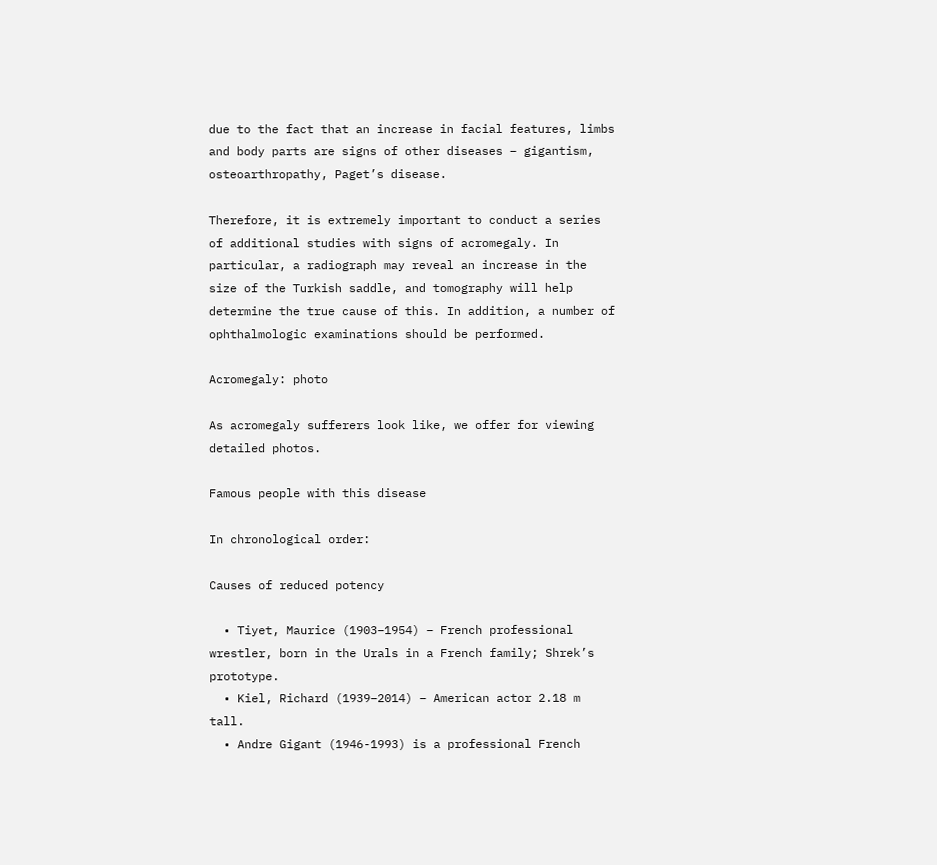due to the fact that an increase in facial features, limbs and body parts are signs of other diseases – gigantism, osteoarthropathy, Paget’s disease.

Therefore, it is extremely important to conduct a series of additional studies with signs of acromegaly. In particular, a radiograph may reveal an increase in the size of the Turkish saddle, and tomography will help determine the true cause of this. In addition, a number of ophthalmologic examinations should be performed.

Acromegaly: photo

As acromegaly sufferers look like, we offer for viewing detailed photos.

Famous people with this disease

In chronological order:

Causes of reduced potency

  • Tiyet, Maurice (1903−1954) – French professional wrestler, born in the Urals in a French family; Shrek’s prototype.
  • Kiel, Richard (1939–2014) – American actor 2.18 m tall.
  • Andre Gigant (1946-1993) is a professional French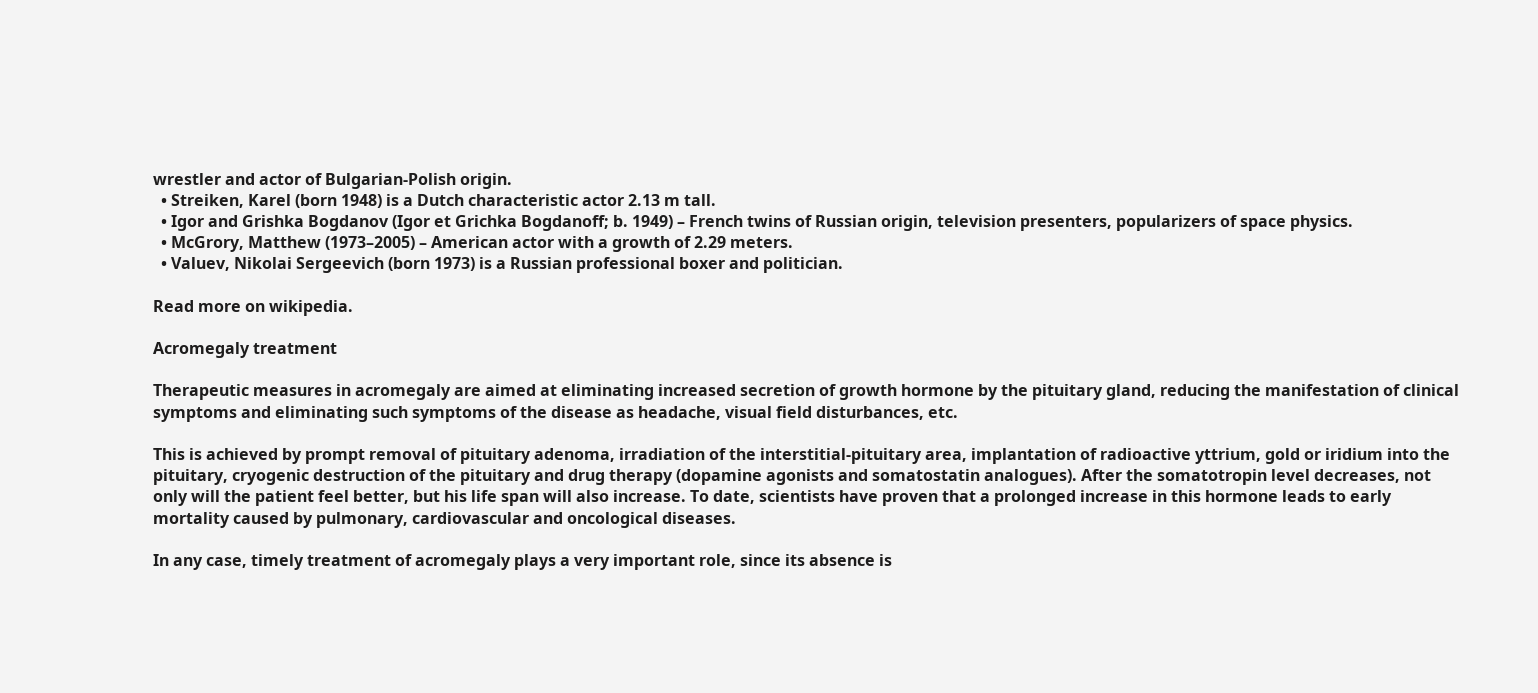wrestler and actor of Bulgarian-Polish origin.
  • Streiken, Karel (born 1948) is a Dutch characteristic actor 2.13 m tall.
  • Igor and Grishka Bogdanov (Igor et Grichka Bogdanoff; b. 1949) – French twins of Russian origin, television presenters, popularizers of space physics.
  • McGrory, Matthew (1973–2005) – American actor with a growth of 2.29 meters.
  • Valuev, Nikolai Sergeevich (born 1973) is a Russian professional boxer and politician.

Read more on wikipedia.

Acromegaly treatment

Therapeutic measures in acromegaly are aimed at eliminating increased secretion of growth hormone by the pituitary gland, reducing the manifestation of clinical symptoms and eliminating such symptoms of the disease as headache, visual field disturbances, etc.

This is achieved by prompt removal of pituitary adenoma, irradiation of the interstitial-pituitary area, implantation of radioactive yttrium, gold or iridium into the pituitary, cryogenic destruction of the pituitary and drug therapy (dopamine agonists and somatostatin analogues). After the somatotropin level decreases, not only will the patient feel better, but his life span will also increase. To date, scientists have proven that a prolonged increase in this hormone leads to early mortality caused by pulmonary, cardiovascular and oncological diseases.

In any case, timely treatment of acromegaly plays a very important role, since its absence is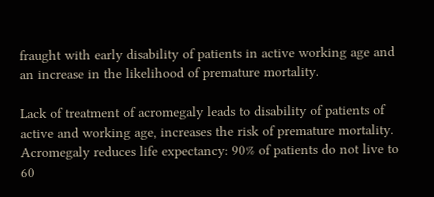fraught with early disability of patients in active working age and an increase in the likelihood of premature mortality.

Lack of treatment of acromegaly leads to disability of patients of active and working age, increases the risk of premature mortality. Acromegaly reduces life expectancy: 90% of patients do not live to 60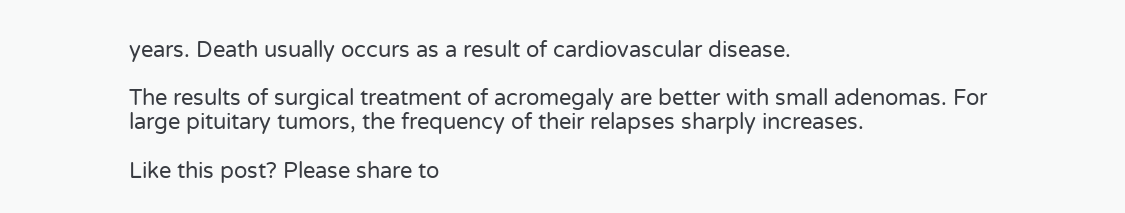years. Death usually occurs as a result of cardiovascular disease.

The results of surgical treatment of acromegaly are better with small adenomas. For large pituitary tumors, the frequency of their relapses sharply increases.

Like this post? Please share to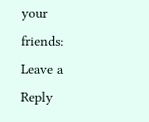your friends:
Leave a Reply